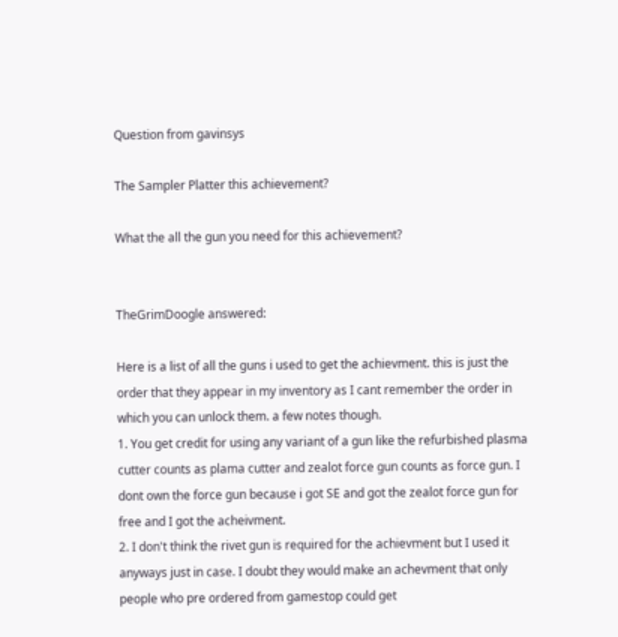Question from gavinsys

The Sampler Platter this achievement?

What the all the gun you need for this achievement?


TheGrimDoogle answered:

Here is a list of all the guns i used to get the achievment. this is just the order that they appear in my inventory as I cant remember the order in which you can unlock them. a few notes though.
1. You get credit for using any variant of a gun like the refurbished plasma cutter counts as plama cutter and zealot force gun counts as force gun. I dont own the force gun because i got SE and got the zealot force gun for free and I got the acheivment.
2. I don't think the rivet gun is required for the achievment but I used it anyways just in case. I doubt they would make an achevment that only people who pre ordered from gamestop could get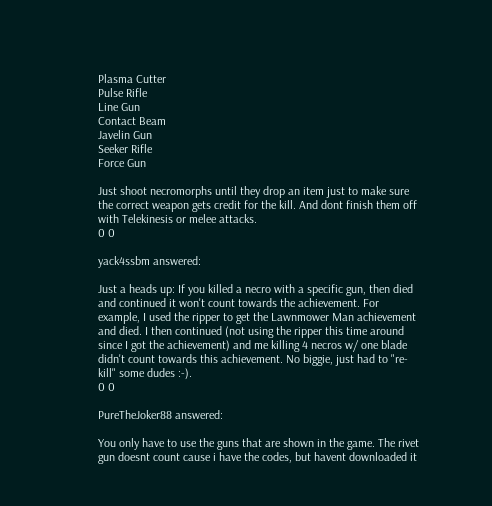Plasma Cutter
Pulse Rifle
Line Gun
Contact Beam
Javelin Gun
Seeker Rifle
Force Gun

Just shoot necromorphs until they drop an item just to make sure the correct weapon gets credit for the kill. And dont finish them off with Telekinesis or melee attacks.
0 0

yack4ssbm answered:

Just a heads up: If you killed a necro with a specific gun, then died and continued it won't count towards the achievement. For example, I used the ripper to get the Lawnmower Man achievement and died. I then continued (not using the ripper this time around since I got the achievement) and me killing 4 necros w/ one blade didn't count towards this achievement. No biggie, just had to "re-kill" some dudes :-).
0 0

PureTheJoker88 answered:

You only have to use the guns that are shown in the game. The rivet gun doesnt count cause i have the codes, but havent downloaded it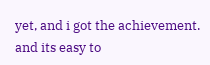yet, and i got the achievement. and its easy to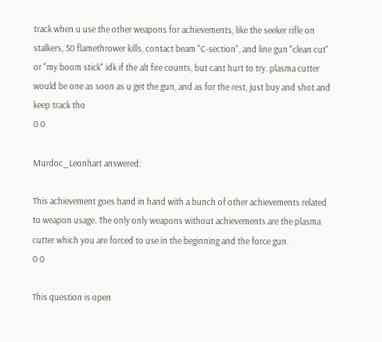track when u use the other weapons for achievements, like the seeker rifle on stalkers, 50 flamethrower kills, contact beam "C-section", and line gun "clean cut" or "my boom stick" idk if the alt fire counts, but cant hurt to try. plasma cutter would be one as soon as u get the gun, and as for the rest, just buy and shot and keep track tho
0 0

Murdoc_Leonhart answered:

This achievement goes hand in hand with a bunch of other achievements related to weapon usage. The only only weapons without achievements are the plasma cutter which you are forced to use in the beginning and the force gun.
0 0

This question is open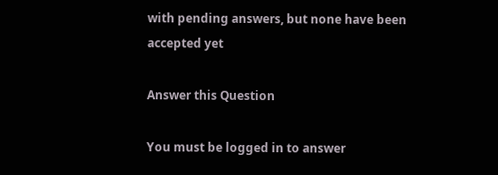with pending answers, but none have been accepted yet

Answer this Question

You must be logged in to answer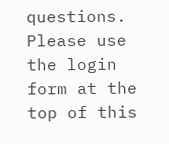questions. Please use the login form at the top of this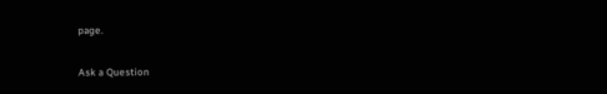page.

Ask a Question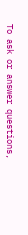To ask or answer questions,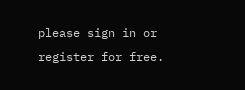please sign in or register for free.